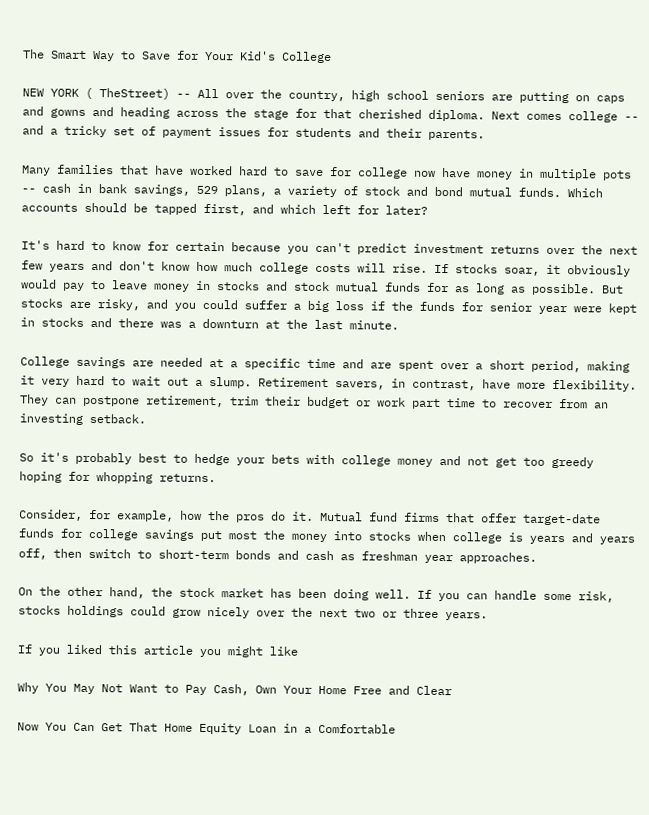The Smart Way to Save for Your Kid's College

NEW YORK ( TheStreet) -- All over the country, high school seniors are putting on caps and gowns and heading across the stage for that cherished diploma. Next comes college -- and a tricky set of payment issues for students and their parents.

Many families that have worked hard to save for college now have money in multiple pots -- cash in bank savings, 529 plans, a variety of stock and bond mutual funds. Which accounts should be tapped first, and which left for later?

It's hard to know for certain because you can't predict investment returns over the next few years and don't know how much college costs will rise. If stocks soar, it obviously would pay to leave money in stocks and stock mutual funds for as long as possible. But stocks are risky, and you could suffer a big loss if the funds for senior year were kept in stocks and there was a downturn at the last minute.

College savings are needed at a specific time and are spent over a short period, making it very hard to wait out a slump. Retirement savers, in contrast, have more flexibility. They can postpone retirement, trim their budget or work part time to recover from an investing setback.

So it's probably best to hedge your bets with college money and not get too greedy hoping for whopping returns.

Consider, for example, how the pros do it. Mutual fund firms that offer target-date funds for college savings put most the money into stocks when college is years and years off, then switch to short-term bonds and cash as freshman year approaches.

On the other hand, the stock market has been doing well. If you can handle some risk, stocks holdings could grow nicely over the next two or three years.

If you liked this article you might like

Why You May Not Want to Pay Cash, Own Your Home Free and Clear

Now You Can Get That Home Equity Loan in a Comfortable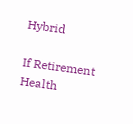Hybrid

If Retirement Health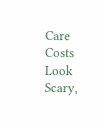Care Costs Look Scary,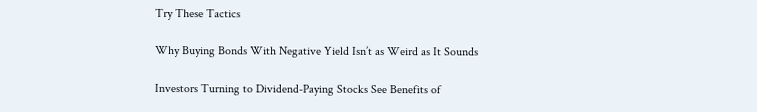Try These Tactics

Why Buying Bonds With Negative Yield Isn’t as Weird as It Sounds

Investors Turning to Dividend-Paying Stocks See Benefits of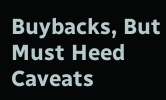Buybacks, But Must Heed Caveats